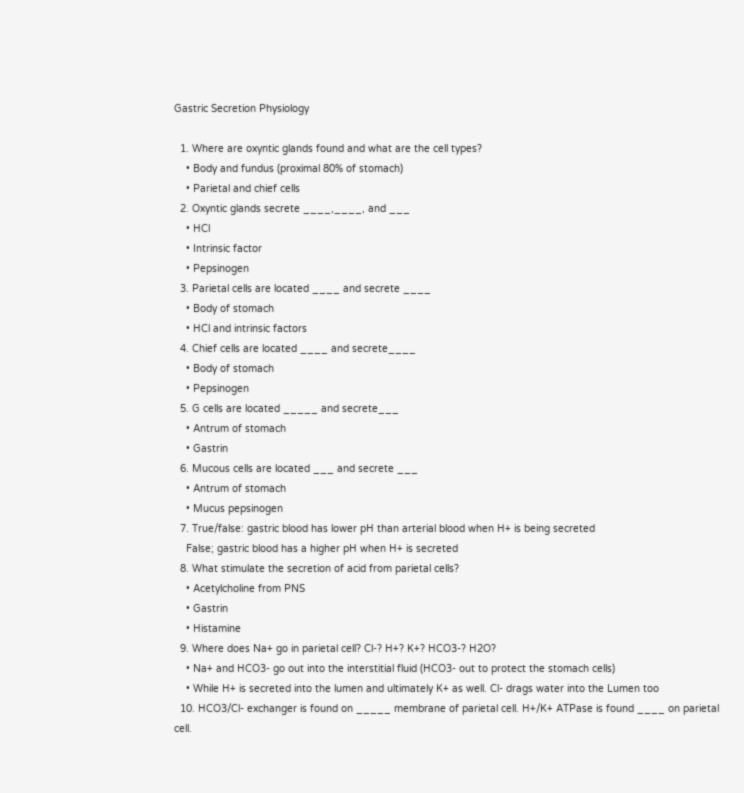Gastric Secretion Physiology

  1. Where are oxyntic glands found and what are the cell types?
    • Body and fundus (proximal 80% of stomach)
    • Parietal and chief cells
  2. Oxyntic glands secrete ____,____, and ___
    • HCl
    • Intrinsic factor
    • Pepsinogen
  3. Parietal cells are located ____ and secrete ____
    • Body of stomach
    • HCl and intrinsic factors
  4. Chief cells are located ____ and secrete____
    • Body of stomach
    • Pepsinogen
  5. G cells are located _____ and secrete___
    • Antrum of stomach
    • Gastrin
  6. Mucous cells are located ___ and secrete ___
    • Antrum of stomach
    • Mucus pepsinogen
  7. True/false: gastric blood has lower pH than arterial blood when H+ is being secreted
    False; gastric blood has a higher pH when H+ is secreted
  8. What stimulate the secretion of acid from parietal cells?
    • Acetylcholine from PNS
    • Gastrin
    • Histamine
  9. Where does Na+ go in parietal cell? Cl-? H+? K+? HCO3-? H2O?
    • Na+ and HCO3- go out into the interstitial fluid (HCO3- out to protect the stomach cells)
    • While H+ is secreted into the lumen and ultimately K+ as well. Cl- drags water into the Lumen too
  10. HCO3/Cl- exchanger is found on _____ membrane of parietal cell. H+/K+ ATPase is found ____ on parietal cell.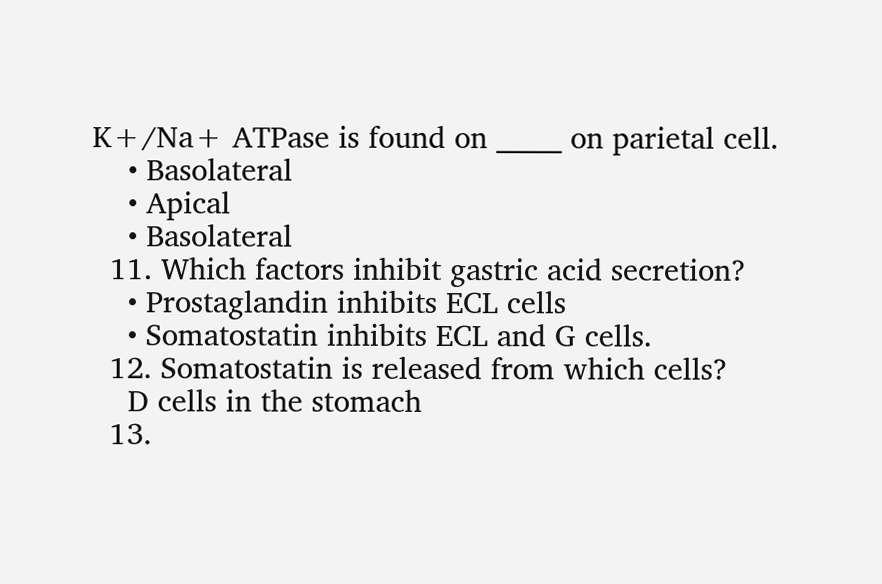K+/Na+ ATPase is found on _____ on parietal cell.
    • Basolateral
    • Apical
    • Basolateral
  11. Which factors inhibit gastric acid secretion?
    • Prostaglandin inhibits ECL cells
    • Somatostatin inhibits ECL and G cells.
  12. Somatostatin is released from which cells?
    D cells in the stomach
  13.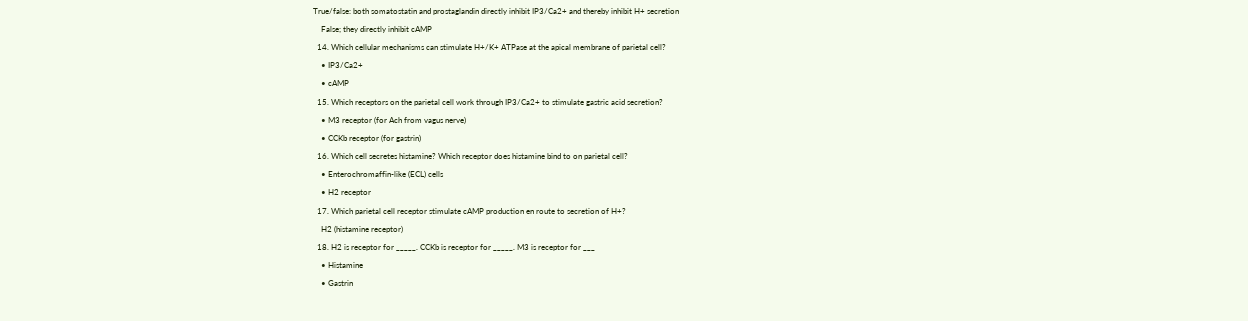True/false: both somatostatin and prostaglandin directly inhibit IP3/Ca2+ and thereby inhibit H+ secretion
    False; they directly inhibit cAMP
  14. Which cellular mechanisms can stimulate H+/K+ ATPase at the apical membrane of parietal cell?
    • IP3/Ca2+
    • cAMP
  15. Which receptors on the parietal cell work through IP3/Ca2+ to stimulate gastric acid secretion?
    • M3 receptor (for Ach from vagus nerve)
    • CCKb receptor (for gastrin)
  16. Which cell secretes histamine? Which receptor does histamine bind to on parietal cell?
    • Enterochromaffin-like (ECL) cells
    • H2 receptor
  17. Which parietal cell receptor stimulate cAMP production en route to secretion of H+?
    H2 (histamine receptor)
  18. H2 is receptor for _____. CCKb is receptor for _____. M3 is receptor for ___
    • Histamine
    • Gastrin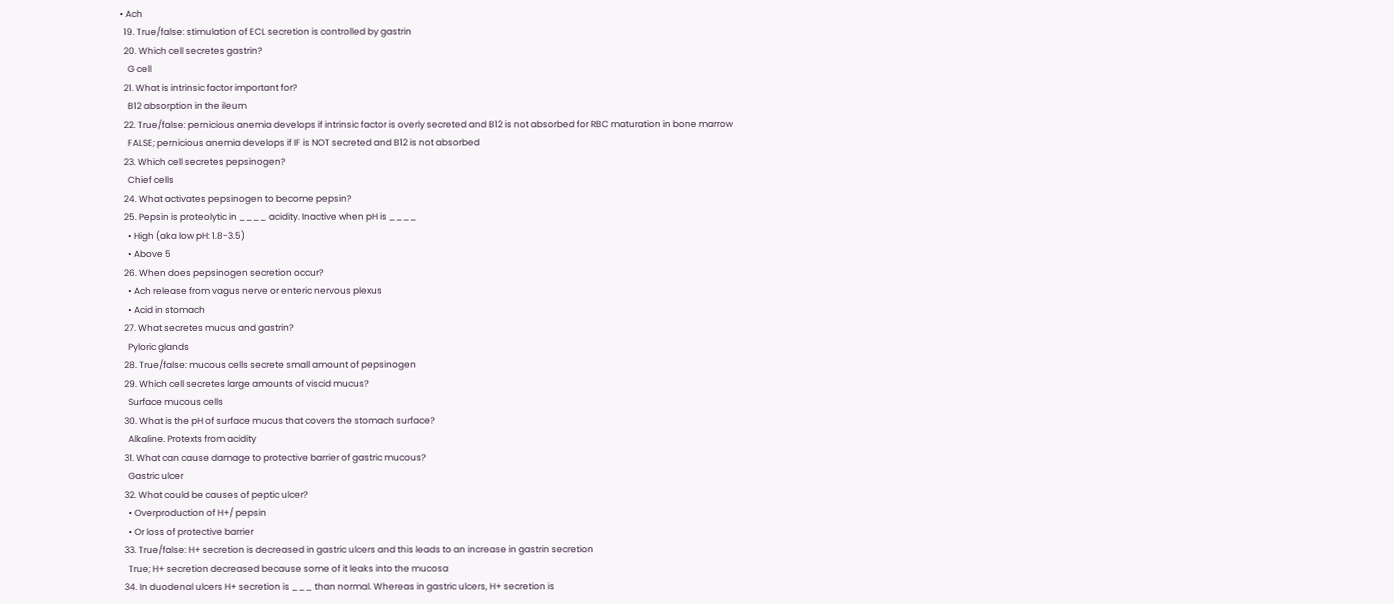• Ach
  19. True/false: stimulation of ECL secretion is controlled by gastrin
  20. Which cell secretes gastrin?
    G cell
  21. What is intrinsic factor important for?
    B12 absorption in the ileum
  22. True/false: pernicious anemia develops if intrinsic factor is overly secreted and B12 is not absorbed for RBC maturation in bone marrow
    FALSE; pernicious anemia develops if IF is NOT secreted and B12 is not absorbed
  23. Which cell secretes pepsinogen?
    Chief cells
  24. What activates pepsinogen to become pepsin?
  25. Pepsin is proteolytic in ____ acidity. Inactive when pH is ____
    • High (aka low pH: 1.8-3.5)
    • Above 5
  26. When does pepsinogen secretion occur?
    • Ach release from vagus nerve or enteric nervous plexus
    • Acid in stomach
  27. What secretes mucus and gastrin?
    Pyloric glands
  28. True/false: mucous cells secrete small amount of pepsinogen
  29. Which cell secretes large amounts of viscid mucus?
    Surface mucous cells
  30. What is the pH of surface mucus that covers the stomach surface?
    Alkaline. Protexts from acidity
  31. What can cause damage to protective barrier of gastric mucous?
    Gastric ulcer
  32. What could be causes of peptic ulcer?
    • Overproduction of H+/ pepsin
    • Or loss of protective barrier
  33. True/false: H+ secretion is decreased in gastric ulcers and this leads to an increase in gastrin secretion
    True; H+ secretion decreased because some of it leaks into the mucosa
  34. In duodenal ulcers H+ secretion is ___ than normal. Whereas in gastric ulcers, H+ secretion is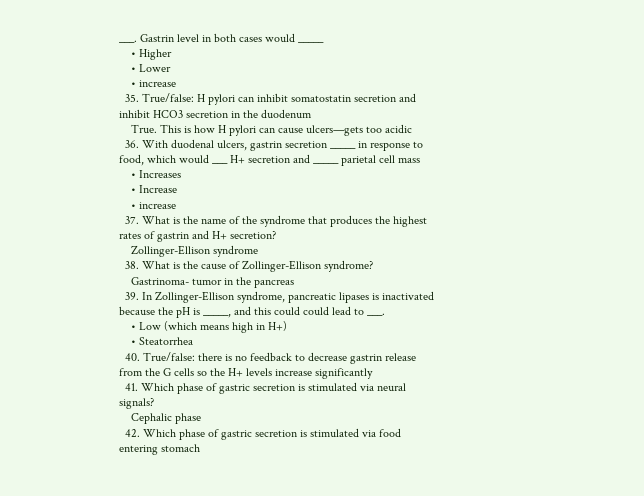___. Gastrin level in both cases would _____
    • Higher
    • Lower
    • increase
  35. True/false: H pylori can inhibit somatostatin secretion and inhibit HCO3 secretion in the duodenum
    True. This is how H pylori can cause ulcers—gets too acidic
  36. With duodenal ulcers, gastrin secretion _____ in response to food, which would ___ H+ secretion and _____ parietal cell mass
    • Increases
    • Increase
    • increase
  37. What is the name of the syndrome that produces the highest rates of gastrin and H+ secretion?
    Zollinger-Ellison syndrome
  38. What is the cause of Zollinger-Ellison syndrome?
    Gastrinoma- tumor in the pancreas
  39. In Zollinger-Ellison syndrome, pancreatic lipases is inactivated because the pH is _____, and this could could lead to ___.
    • Low (which means high in H+)
    • Steatorrhea
  40. True/false: there is no feedback to decrease gastrin release from the G cells so the H+ levels increase significantly
  41. Which phase of gastric secretion is stimulated via neural signals?
    Cephalic phase
  42. Which phase of gastric secretion is stimulated via food entering stomach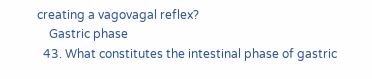creating a vagovagal reflex?
    Gastric phase
  43. What constitutes the intestinal phase of gastric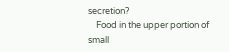secretion?
    Food in the upper portion of small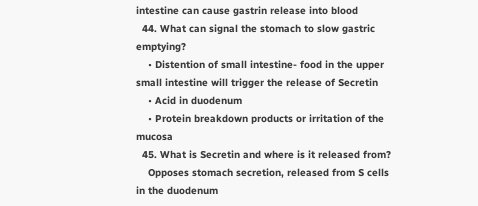intestine can cause gastrin release into blood
  44. What can signal the stomach to slow gastric emptying?
    • Distention of small intestine- food in the upper small intestine will trigger the release of Secretin
    • Acid in duodenum
    • Protein breakdown products or irritation of the mucosa
  45. What is Secretin and where is it released from?
    Opposes stomach secretion, released from S cells in the duodenum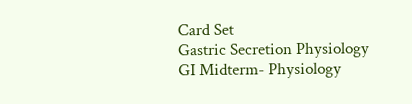Card Set
Gastric Secretion Physiology
GI Midterm- Physiology